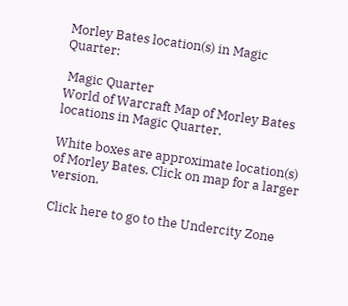Morley Bates location(s) in Magic Quarter:

 Magic Quarter
World of Warcraft Map of Morley Bates locations in Magic Quarter.

White boxes are approximate location(s) of Morley Bates. Click on map for a larger version.

Click here to go to the Undercity Zone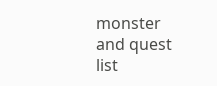monster and quest list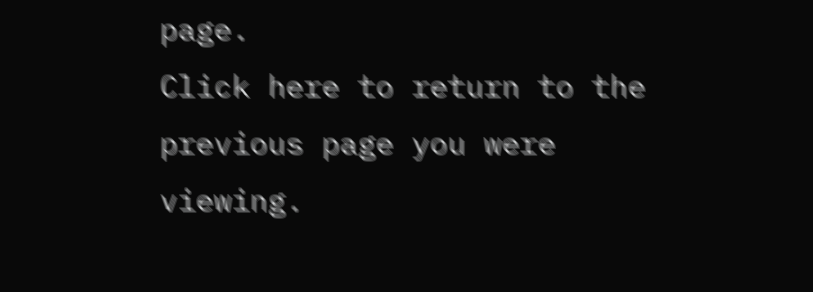page.
Click here to return to the previous page you were viewing.